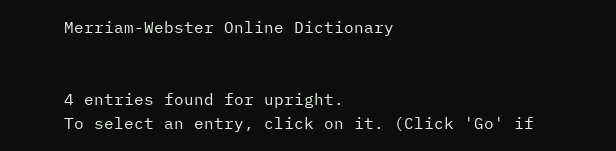Merriam-Webster Online Dictionary


4 entries found for upright.
To select an entry, click on it. (Click 'Go' if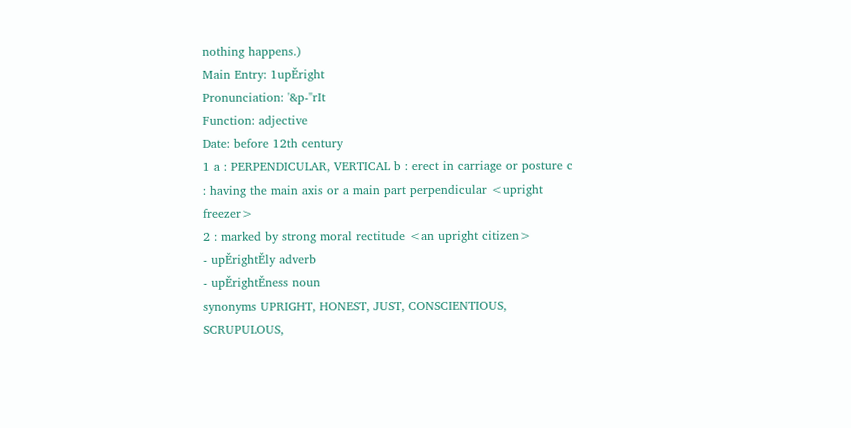nothing happens.)
Main Entry: 1upĚright
Pronunciation: '&p-"rIt
Function: adjective
Date: before 12th century
1 a : PERPENDICULAR, VERTICAL b : erect in carriage or posture c : having the main axis or a main part perpendicular <upright freezer>
2 : marked by strong moral rectitude <an upright citizen>
- upĚrightĚly adverb
- upĚrightĚness noun
synonyms UPRIGHT, HONEST, JUST, CONSCIENTIOUS, SCRUPULOUS,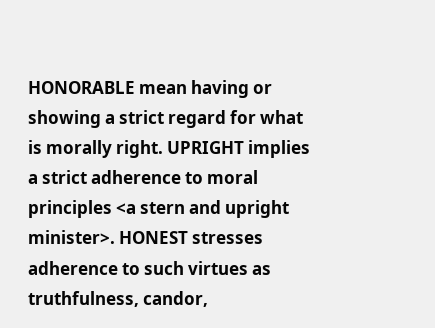HONORABLE mean having or showing a strict regard for what is morally right. UPRIGHT implies a strict adherence to moral principles <a stern and upright minister>. HONEST stresses adherence to such virtues as truthfulness, candor,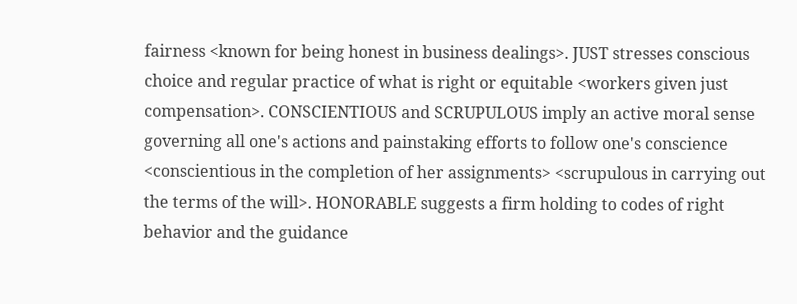fairness <known for being honest in business dealings>. JUST stresses conscious choice and regular practice of what is right or equitable <workers given just compensation>. CONSCIENTIOUS and SCRUPULOUS imply an active moral sense governing all one's actions and painstaking efforts to follow one's conscience <conscientious in the completion of her assignments> <scrupulous in carrying out the terms of the will>. HONORABLE suggests a firm holding to codes of right behavior and the guidance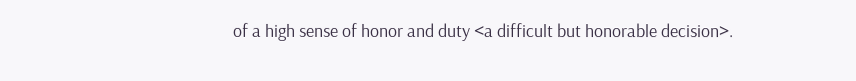of a high sense of honor and duty <a difficult but honorable decision>.